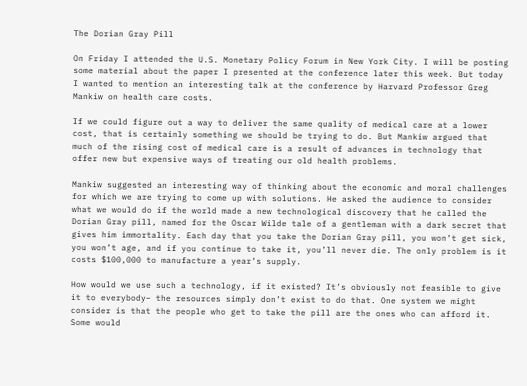The Dorian Gray Pill

On Friday I attended the U.S. Monetary Policy Forum in New York City. I will be posting some material about the paper I presented at the conference later this week. But today I wanted to mention an interesting talk at the conference by Harvard Professor Greg Mankiw on health care costs.

If we could figure out a way to deliver the same quality of medical care at a lower cost, that is certainly something we should be trying to do. But Mankiw argued that much of the rising cost of medical care is a result of advances in technology that offer new but expensive ways of treating our old health problems.

Mankiw suggested an interesting way of thinking about the economic and moral challenges for which we are trying to come up with solutions. He asked the audience to consider what we would do if the world made a new technological discovery that he called the Dorian Gray pill, named for the Oscar Wilde tale of a gentleman with a dark secret that gives him immortality. Each day that you take the Dorian Gray pill, you won’t get sick, you won’t age, and if you continue to take it, you’ll never die. The only problem is it costs $100,000 to manufacture a year’s supply.

How would we use such a technology, if it existed? It’s obviously not feasible to give it to everybody– the resources simply don’t exist to do that. One system we might consider is that the people who get to take the pill are the ones who can afford it. Some would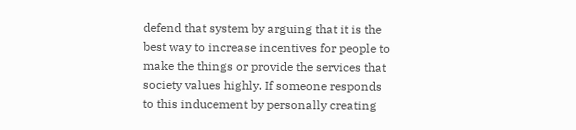defend that system by arguing that it is the best way to increase incentives for people to make the things or provide the services that society values highly. If someone responds to this inducement by personally creating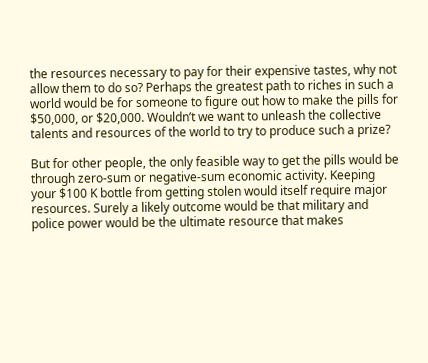the resources necessary to pay for their expensive tastes, why not allow them to do so? Perhaps the greatest path to riches in such a world would be for someone to figure out how to make the pills for $50,000, or $20,000. Wouldn’t we want to unleash the collective talents and resources of the world to try to produce such a prize?

But for other people, the only feasible way to get the pills would be through zero-sum or negative-sum economic activity. Keeping your $100 K bottle from getting stolen would itself require major resources. Surely a likely outcome would be that military and police power would be the ultimate resource that makes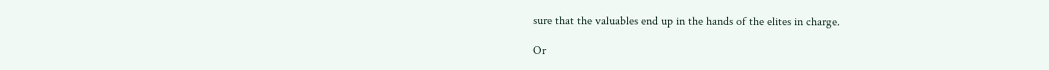sure that the valuables end up in the hands of the elites in charge.

Or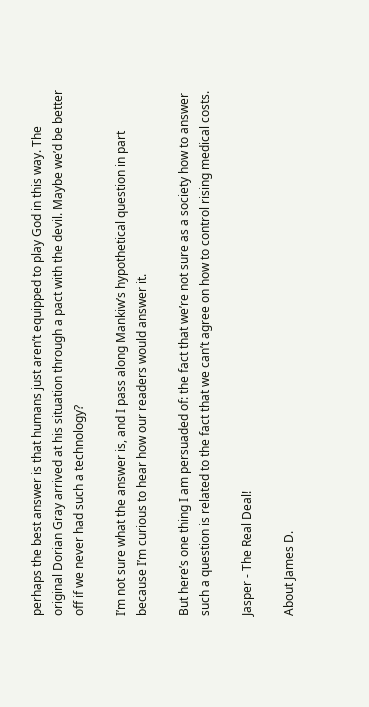perhaps the best answer is that humans just aren’t equipped to play God in this way. The original Dorian Gray arrived at his situation through a pact with the devil. Maybe we’d be better off if we never had such a technology?

I’m not sure what the answer is, and I pass along Mankiw’s hypothetical question in part because I’m curious to hear how our readers would answer it.

But here’s one thing I am persuaded of: the fact that we’re not sure as a society how to answer such a question is related to the fact that we can’t agree on how to control rising medical costs.

Jasper - The Real Deal!

About James D.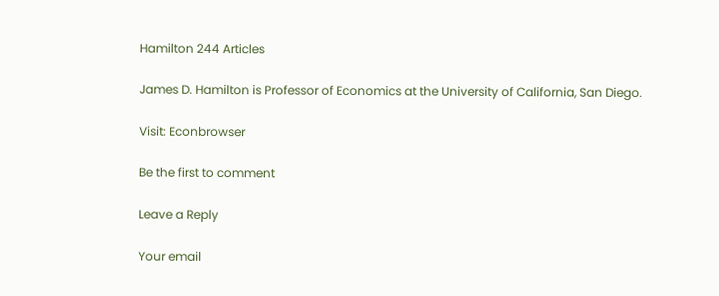Hamilton 244 Articles

James D. Hamilton is Professor of Economics at the University of California, San Diego.

Visit: Econbrowser

Be the first to comment

Leave a Reply

Your email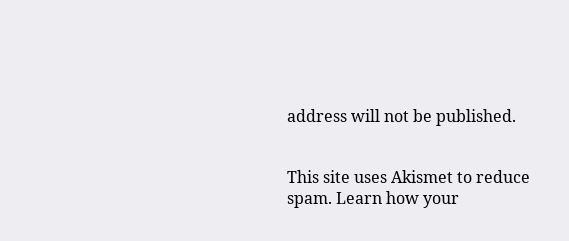address will not be published.


This site uses Akismet to reduce spam. Learn how your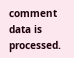comment data is processed.